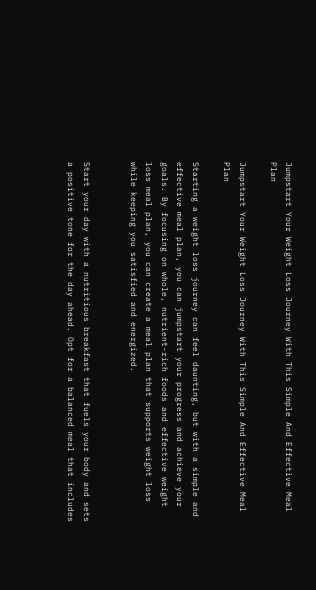Jumpstart Your Weight Loss Journey With This Simple And Effective Meal Plan

Jumpstart Your Weight Loss Journey With This Simple And Effective Meal Plan

Starting a weight loss journey can feel daunting, but with a simple and effective meal plan, you can jumpstart your progress and achieve your goals. By focusing on whole, nutrient-rich foods and effective weight loss meal plan, you can create a meal plan that supports weight loss while keeping you satisfied and energized.


Start your day with a nutritious breakfast that fuels your body and sets a positive tone for the day ahead. Opt for a balanced meal that includes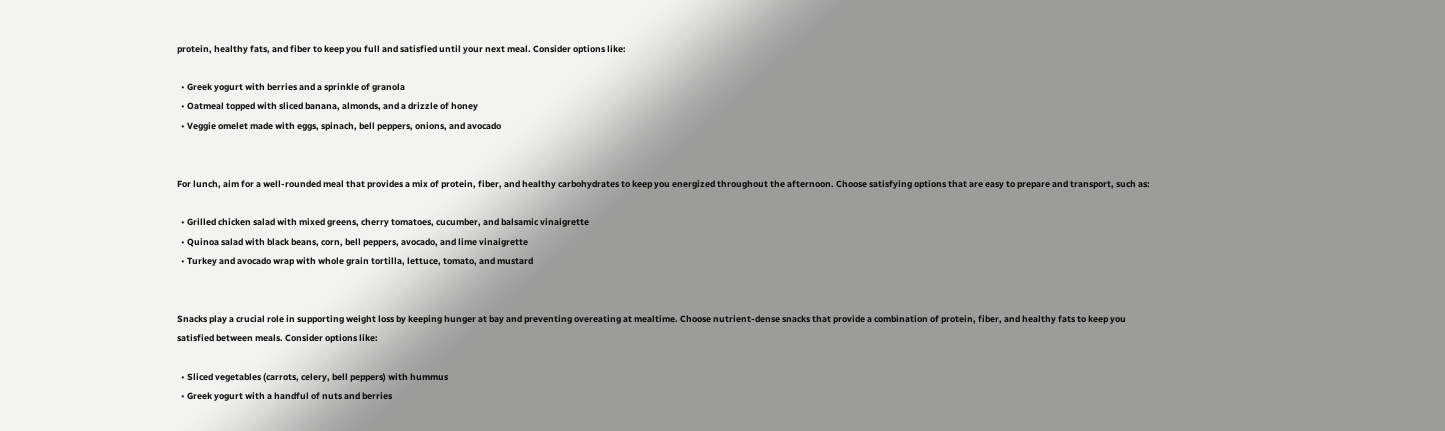protein, healthy fats, and fiber to keep you full and satisfied until your next meal. Consider options like:

  • Greek yogurt with berries and a sprinkle of granola
  • Oatmeal topped with sliced banana, almonds, and a drizzle of honey
  • Veggie omelet made with eggs, spinach, bell peppers, onions, and avocado


For lunch, aim for a well-rounded meal that provides a mix of protein, fiber, and healthy carbohydrates to keep you energized throughout the afternoon. Choose satisfying options that are easy to prepare and transport, such as:

  • Grilled chicken salad with mixed greens, cherry tomatoes, cucumber, and balsamic vinaigrette
  • Quinoa salad with black beans, corn, bell peppers, avocado, and lime vinaigrette
  • Turkey and avocado wrap with whole grain tortilla, lettuce, tomato, and mustard


Snacks play a crucial role in supporting weight loss by keeping hunger at bay and preventing overeating at mealtime. Choose nutrient-dense snacks that provide a combination of protein, fiber, and healthy fats to keep you satisfied between meals. Consider options like:

  • Sliced vegetables (carrots, celery, bell peppers) with hummus
  • Greek yogurt with a handful of nuts and berries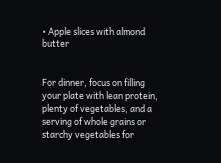• Apple slices with almond butter


For dinner, focus on filling your plate with lean protein, plenty of vegetables, and a serving of whole grains or starchy vegetables for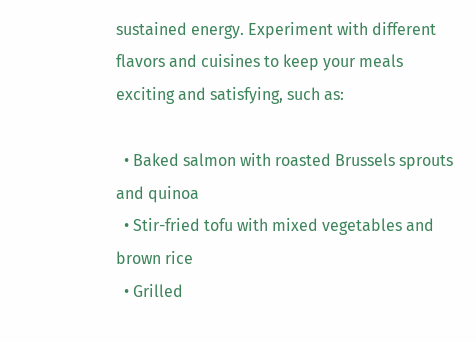sustained energy. Experiment with different flavors and cuisines to keep your meals exciting and satisfying, such as:

  • Baked salmon with roasted Brussels sprouts and quinoa
  • Stir-fried tofu with mixed vegetables and brown rice
  • Grilled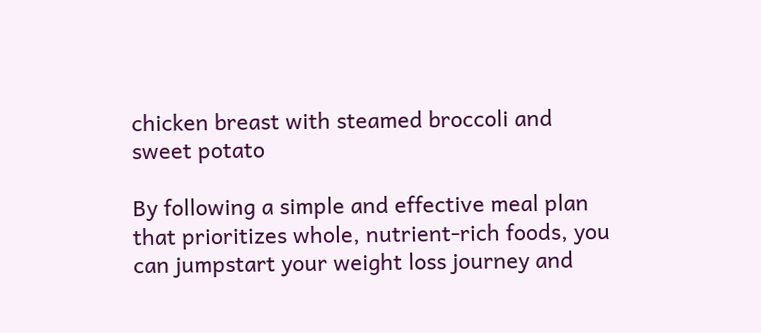chicken breast with steamed broccoli and sweet potato

By following a simple and effective meal plan that prioritizes whole, nutrient-rich foods, you can jumpstart your weight loss journey and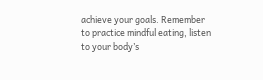achieve your goals. Remember to practice mindful eating, listen to your body’s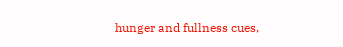hunger and fullness cues,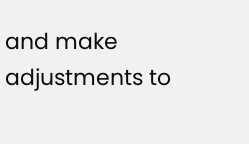and make adjustments to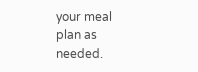your meal plan as needed.